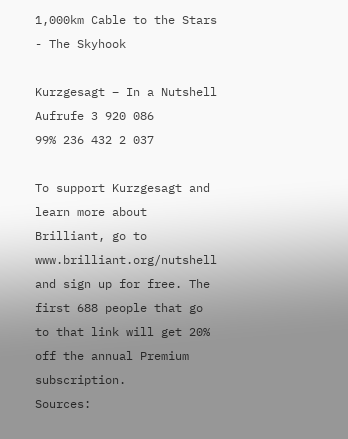1,000km Cable to the Stars - The Skyhook

Kurzgesagt – In a Nutshell
Aufrufe 3 920 086
99% 236 432 2 037

To support Kurzgesagt and learn more about Brilliant, go to www.brilliant.org/nutshell and sign up for free. The first 688 people that go to that link will get 20% off the annual Premium subscription.
Sources: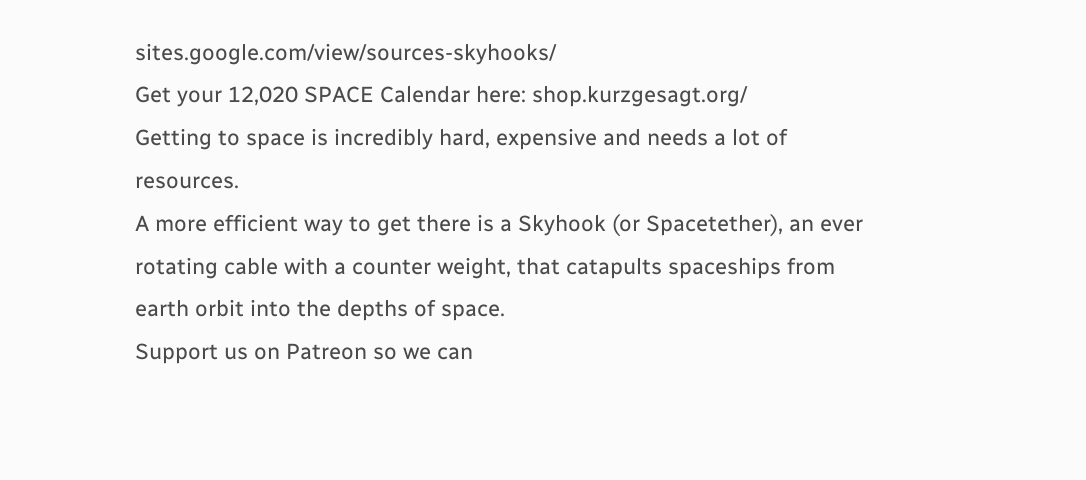sites.google.com/view/sources-skyhooks/
Get your 12,020 SPACE Calendar here: shop.kurzgesagt.org/
Getting to space is incredibly hard, expensive and needs a lot of resources.
A more efficient way to get there is a Skyhook (or Spacetether), an ever rotating cable with a counter weight, that catapults spaceships from earth orbit into the depths of space.
Support us on Patreon so we can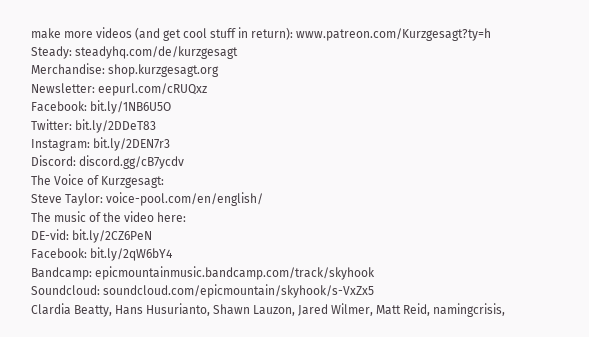make more videos (and get cool stuff in return): www.patreon.com/Kurzgesagt?ty=h
Steady: steadyhq.com/de/kurzgesagt
Merchandise: shop.kurzgesagt.org
Newsletter: eepurl.com/cRUQxz
Facebook: bit.ly/1NB6U5O
Twitter: bit.ly/2DDeT83
Instagram: bit.ly/2DEN7r3
Discord: discord.gg/cB7ycdv
The Voice of Kurzgesagt:
Steve Taylor: voice-pool.com/en/english/
The music of the video here:
DE-vid: bit.ly/2CZ6PeN
Facebook: bit.ly/2qW6bY4
Bandcamp: epicmountainmusic.bandcamp.com/track/skyhook
Soundcloud: soundcloud.com/epicmountain/skyhook/s-VxZx5
Clardia Beatty, Hans Husurianto, Shawn Lauzon, Jared Wilmer, Matt Reid, namingcrisis,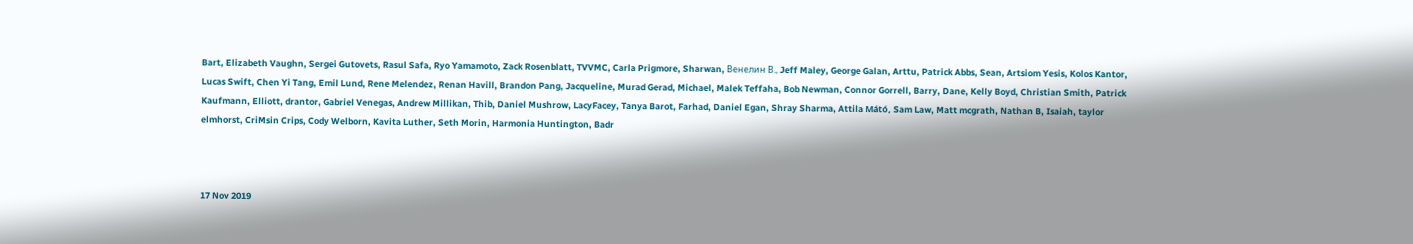Bart, Elizabeth Vaughn, Sergei Gutovets, Rasul Safa, Ryo Yamamoto, Zack Rosenblatt, TVVMC, Carla Prigmore, Sharwan, Венелин В., Jeff Maley, George Galan, Arttu, Patrick Abbs, Sean, Artsiom Yesis, Kolos Kantor, Lucas Swift, Chen Yi Tang, Emil Lund, Rene Melendez, Renan Havill, Brandon Pang, Jacqueline, Murad Gerad, Michael, Malek Teffaha, Bob Newman, Connor Gorrell, Barry, Dane, Kelly Boyd, Christian Smith, Patrick Kaufmann, Elliott, drantor, Gabriel Venegas, Andrew Millikan, Thib, Daniel Mushrow, LacyFacey, Tanya Barot, Farhad, Daniel Egan, Shray Sharma, Attila Mátó, Sam Law, Matt mcgrath, Nathan B, Isaiah, taylor elmhorst, CriMsin Crips, Cody Welborn, Kavita Luther, Seth Morin, Harmonia Huntington, Badr



17 Nov 2019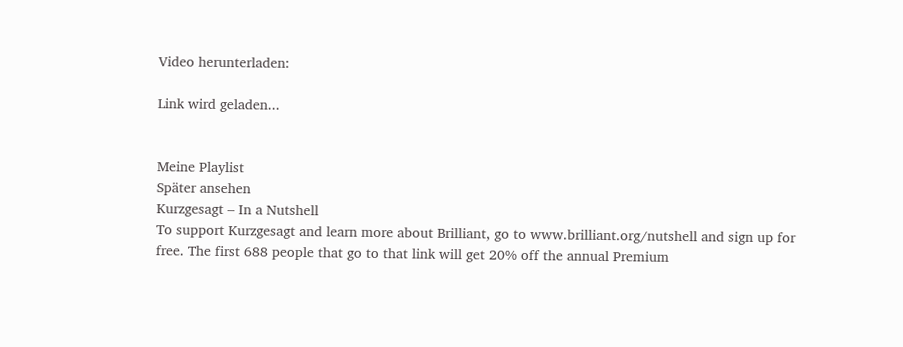Video herunterladen:

Link wird geladen...


Meine Playlist
Später ansehen
Kurzgesagt – In a Nutshell
To support Kurzgesagt and learn more about Brilliant, go to www.brilliant.org/nutshell and sign up for free. The first 688 people that go to that link will get 20% off the annual Premium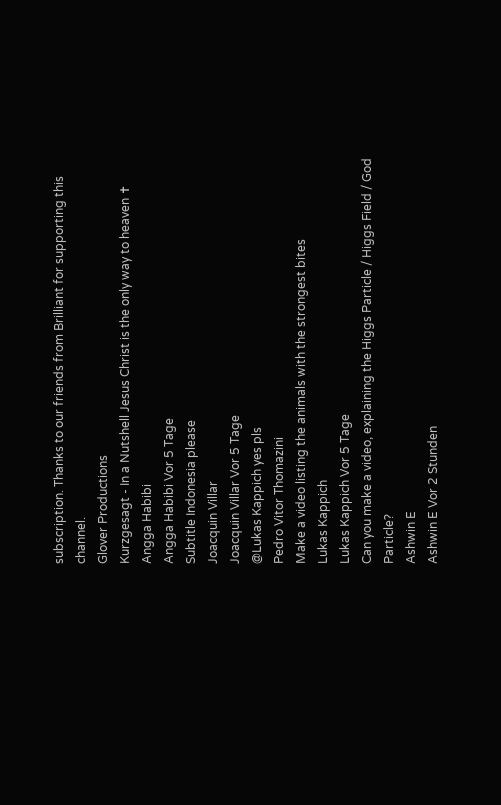subscription. Thanks to our friends from Brilliant for supporting this channel.
Glover Productions
Kurzgesagt - In a Nutshell Jesus Christ is the only way to heaven ✝
Angga Habibi
Angga Habibi Vor 5 Tage
Subtitle Indonesia please
Joacquin Villar
Joacquin Villar Vor 5 Tage
@Lukas Kappich yes pls
Pedro Vitor Thomazini
Make a video listing the animals with the strongest bites
Lukas Kappich
Lukas Kappich Vor 5 Tage
Can you make a video, explaining the Higgs Particle / Higgs Field / God Particle?
Ashwin E
Ashwin E Vor 2 Stunden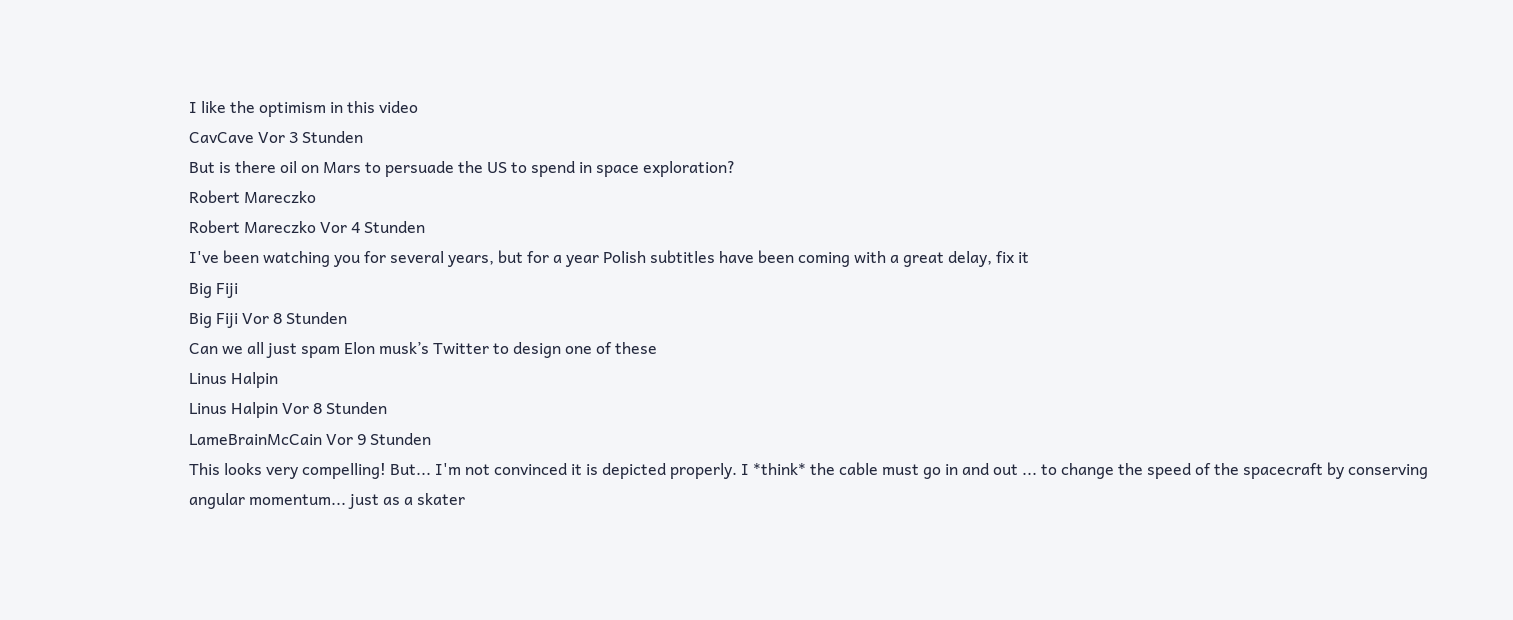I like the optimism in this video
CavCave Vor 3 Stunden
But is there oil on Mars to persuade the US to spend in space exploration?
Robert Mareczko
Robert Mareczko Vor 4 Stunden
I've been watching you for several years, but for a year Polish subtitles have been coming with a great delay, fix it
Big Fiji
Big Fiji Vor 8 Stunden
Can we all just spam Elon musk’s Twitter to design one of these
Linus Halpin
Linus Halpin Vor 8 Stunden
LameBrainMcCain Vor 9 Stunden
This looks very compelling! But... I'm not convinced it is depicted properly. I *think* the cable must go in and out ... to change the speed of the spacecraft by conserving angular momentum... just as a skater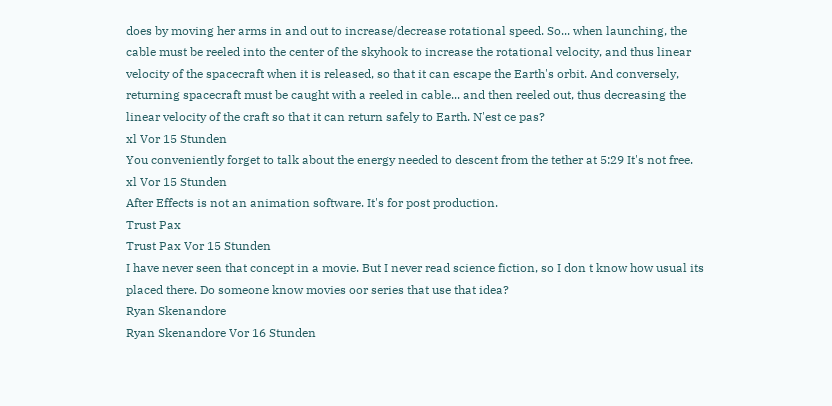does by moving her arms in and out to increase/decrease rotational speed. So... when launching, the cable must be reeled into the center of the skyhook to increase the rotational velocity, and thus linear velocity of the spacecraft when it is released, so that it can escape the Earth's orbit. And conversely, returning spacecraft must be caught with a reeled in cable... and then reeled out, thus decreasing the linear velocity of the craft so that it can return safely to Earth. N'est ce pas?
xl Vor 15 Stunden
You conveniently forget to talk about the energy needed to descent from the tether at 5:29 It's not free.
xl Vor 15 Stunden
After Effects is not an animation software. It's for post production.
Trust Pax
Trust Pax Vor 15 Stunden
I have never seen that concept in a movie. But I never read science fiction, so I don t know how usual its placed there. Do someone know movies oor series that use that idea?
Ryan Skenandore
Ryan Skenandore Vor 16 Stunden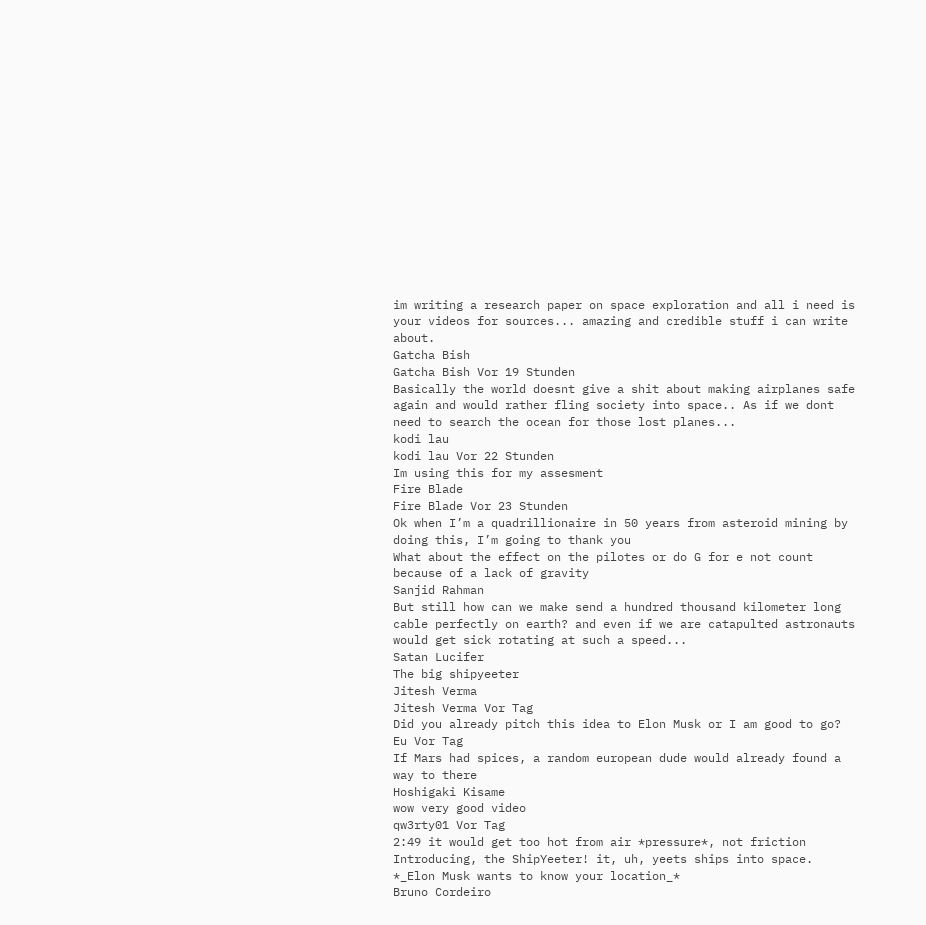im writing a research paper on space exploration and all i need is your videos for sources... amazing and credible stuff i can write about.
Gatcha Bish
Gatcha Bish Vor 19 Stunden
Basically the world doesnt give a shit about making airplanes safe again and would rather fling society into space.. As if we dont need to search the ocean for those lost planes...
kodi lau
kodi lau Vor 22 Stunden
Im using this for my assesment
Fire Blade
Fire Blade Vor 23 Stunden
Ok when I’m a quadrillionaire in 50 years from asteroid mining by doing this, I’m going to thank you
What about the effect on the pilotes or do G for e not count because of a lack of gravity
Sanjid Rahman
But still how can we make send a hundred thousand kilometer long cable perfectly on earth? and even if we are catapulted astronauts would get sick rotating at such a speed...
Satan Lucifer
The big shipyeeter
Jitesh Verma
Jitesh Verma Vor Tag
Did you already pitch this idea to Elon Musk or I am good to go?
Eu Vor Tag
If Mars had spices, a random european dude would already found a way to there
Hoshigaki Kisame
wow very good video
qw3rty01 Vor Tag
2:49 it would get too hot from air *pressure*, not friction
Introducing, the ShipYeeter! it, uh, yeets ships into space.
*_Elon Musk wants to know your location_*
Bruno Cordeiro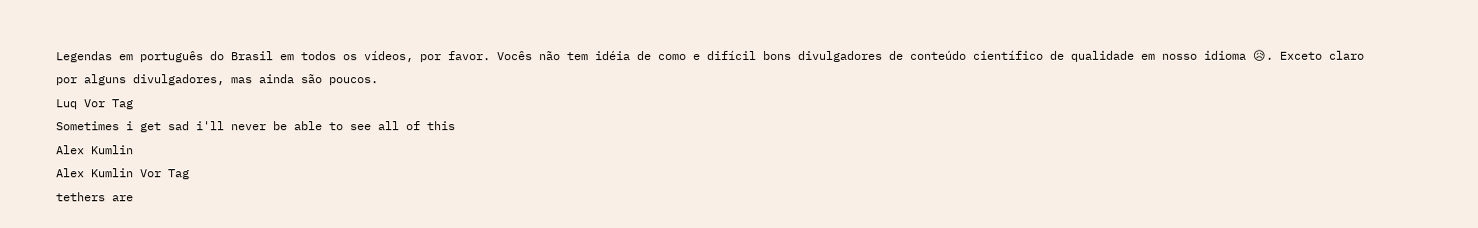Legendas em português do Brasil em todos os vídeos, por favor. Vocês não tem idéia de como e difícil bons divulgadores de conteúdo científico de qualidade em nosso idioma 😥. Exceto claro por alguns divulgadores, mas ainda são poucos.
Luq Vor Tag
Sometimes i get sad i'll never be able to see all of this
Alex Kumlin
Alex Kumlin Vor Tag
tethers are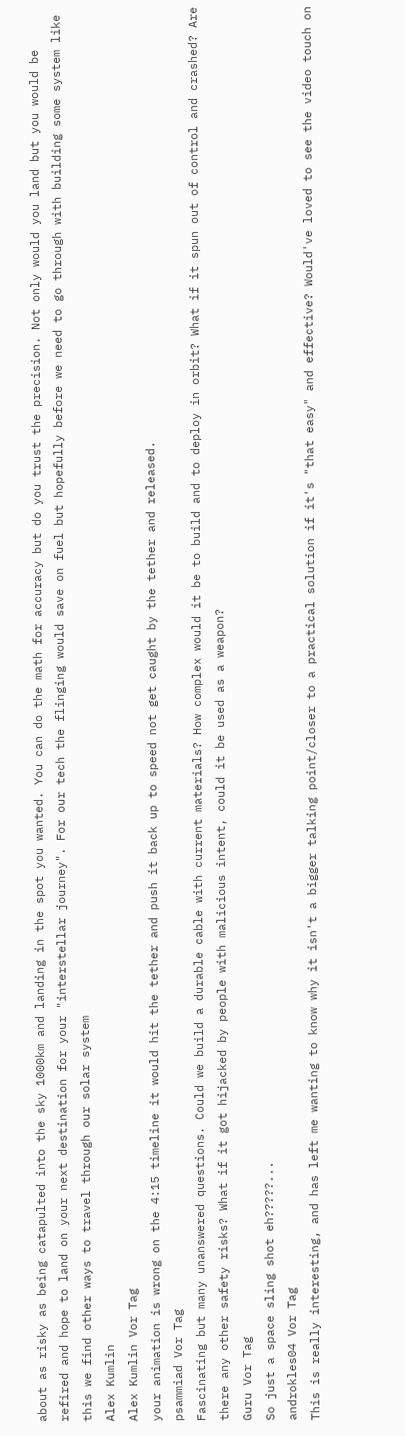about as risky as being catapulted into the sky 1000km and landing in the spot you wanted. You can do the math for accuracy but do you trust the precision. Not only would you land but you would be refired and hope to land on your next destination for your "interstellar journey". For our tech the flinging would save on fuel but hopefully before we need to go through with building some system like this we find other ways to travel through our solar system
Alex Kumlin
Alex Kumlin Vor Tag
your animation is wrong on the 4:15 timeline it would hit the tether and push it back up to speed not get caught by the tether and released.
psammiad Vor Tag
Fascinating but many unanswered questions. Could we build a durable cable with current materials? How complex would it be to build and to deploy in orbit? What if it spun out of control and crashed? Are there any other safety risks? What if it got hijacked by people with malicious intent, could it be used as a weapon?
Guru Vor Tag
So just a space sling shot eh?????...
androkles04 Vor Tag
This is really interesting, and has left me wanting to know why it isn't a bigger talking point/closer to a practical solution if it's "that easy" and effective? Would've loved to see the video touch on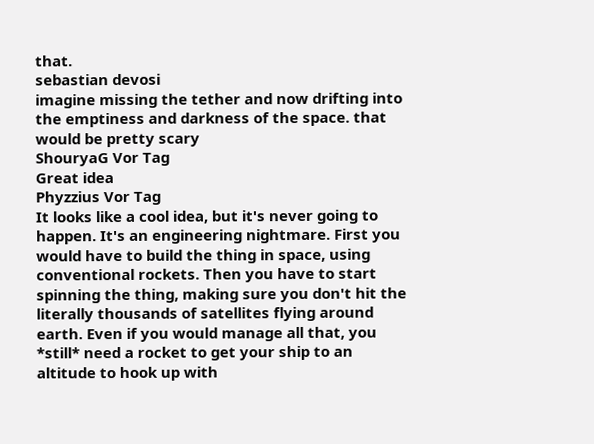that.
sebastian devosi
imagine missing the tether and now drifting into the emptiness and darkness of the space. that would be pretty scary
ShouryaG Vor Tag
Great idea
Phyzzius Vor Tag
It looks like a cool idea, but it's never going to happen. It's an engineering nightmare. First you would have to build the thing in space, using conventional rockets. Then you have to start spinning the thing, making sure you don't hit the literally thousands of satellites flying around earth. Even if you would manage all that, you *still* need a rocket to get your ship to an altitude to hook up with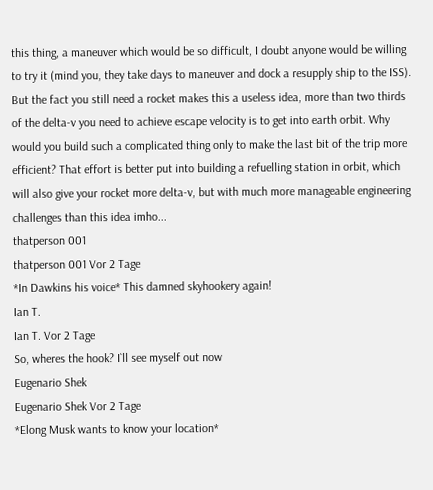this thing, a maneuver which would be so difficult, I doubt anyone would be willing to try it (mind you, they take days to maneuver and dock a resupply ship to the ISS). But the fact you still need a rocket makes this a useless idea, more than two thirds of the delta-v you need to achieve escape velocity is to get into earth orbit. Why would you build such a complicated thing only to make the last bit of the trip more efficient? That effort is better put into building a refuelling station in orbit, which will also give your rocket more delta-v, but with much more manageable engineering challenges than this idea imho...
thatperson 001
thatperson 001 Vor 2 Tage
*In Dawkins his voice* This damned skyhookery again!
Ian T.
Ian T. Vor 2 Tage
So, wheres the hook? I`ll see myself out now
Eugenario Shek
Eugenario Shek Vor 2 Tage
*Elong Musk wants to know your location*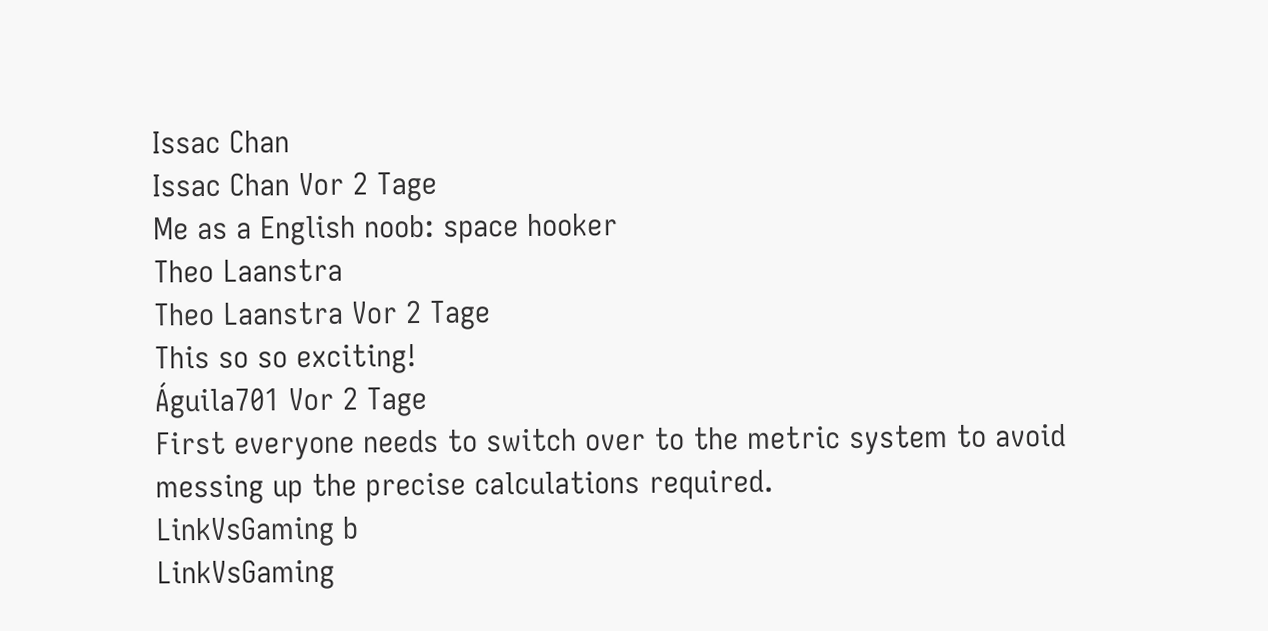Issac Chan
Issac Chan Vor 2 Tage
Me as a English noob: space hooker
Theo Laanstra
Theo Laanstra Vor 2 Tage
This so so exciting!
Águila701 Vor 2 Tage
First everyone needs to switch over to the metric system to avoid messing up the precise calculations required.
LinkVsGaming b
LinkVsGaming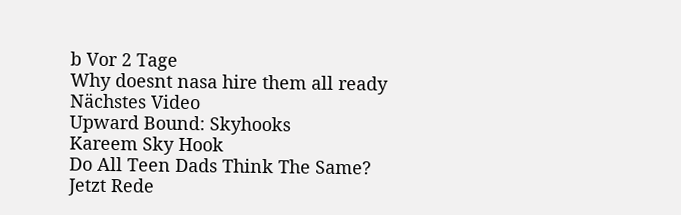b Vor 2 Tage
Why doesnt nasa hire them all ready
Nächstes Video
Upward Bound: Skyhooks
Kareem Sky Hook
Do All Teen Dads Think The Same?
Jetzt Rede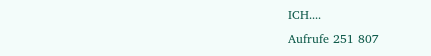ICH....
Aufrufe 251 807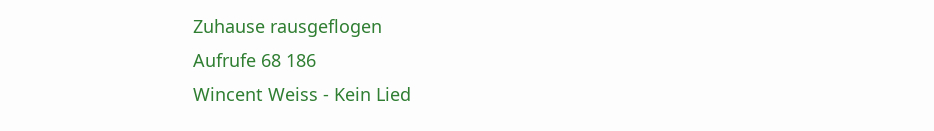Zuhause rausgeflogen
Aufrufe 68 186
Wincent Weiss - Kein Lied